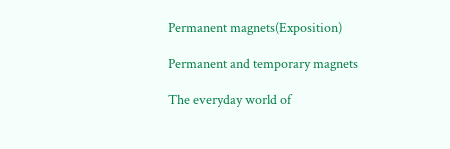Permanent magnets(Exposition)

Permanent and temporary magnets

The everyday world of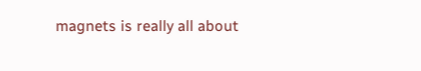magnets is really all about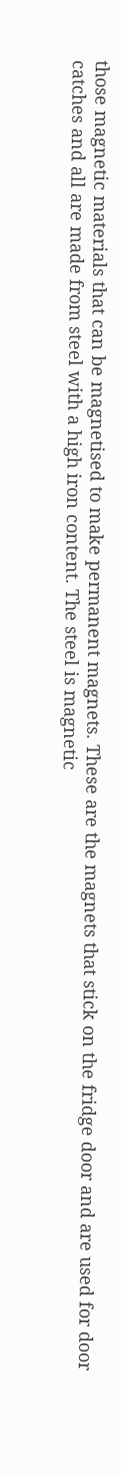those magnetic materials that can be magnetised to make permanent magnets. These are the magnets that stick on the fridge door and are used for door catches and all are made from steel with a high iron content. The steel is magnetic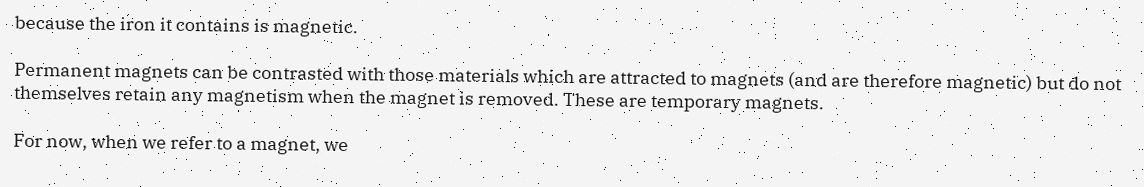because the iron it contains is magnetic.

Permanent magnets can be contrasted with those materials which are attracted to magnets (and are therefore magnetic) but do not themselves retain any magnetism when the magnet is removed. These are temporary magnets.

For now, when we refer to a magnet, we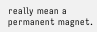really mean a permanent magnet.